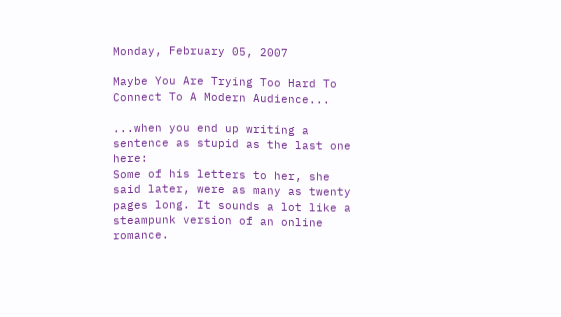Monday, February 05, 2007

Maybe You Are Trying Too Hard To Connect To A Modern Audience...

...when you end up writing a sentence as stupid as the last one here:
Some of his letters to her, she said later, were as many as twenty pages long. It sounds a lot like a steampunk version of an online romance.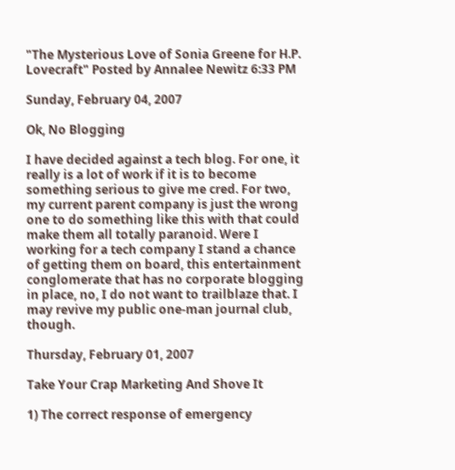"The Mysterious Love of Sonia Greene for H.P. Lovecraft" Posted by Annalee Newitz 6:33 PM

Sunday, February 04, 2007

Ok, No Blogging

I have decided against a tech blog. For one, it really is a lot of work if it is to become something serious to give me cred. For two, my current parent company is just the wrong one to do something like this with that could make them all totally paranoid. Were I working for a tech company I stand a chance of getting them on board, this entertainment conglomerate that has no corporate blogging in place, no, I do not want to trailblaze that. I may revive my public one-man journal club, though.

Thursday, February 01, 2007

Take Your Crap Marketing And Shove It

1) The correct response of emergency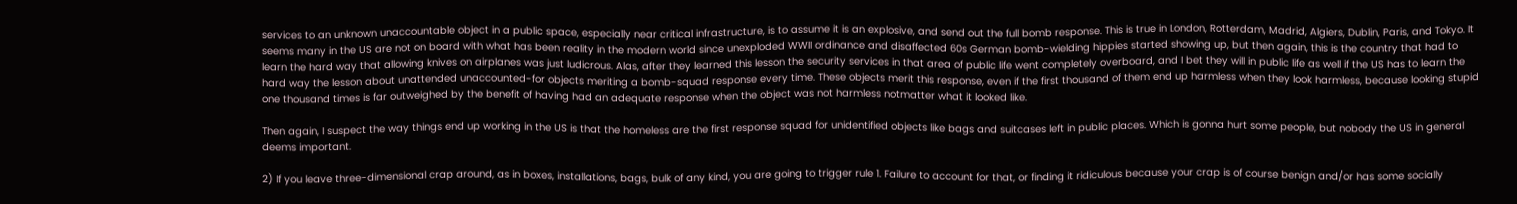services to an unknown unaccountable object in a public space, especially near critical infrastructure, is to assume it is an explosive, and send out the full bomb response. This is true in London, Rotterdam, Madrid, Algiers, Dublin, Paris, and Tokyo. It seems many in the US are not on board with what has been reality in the modern world since unexploded WWII ordinance and disaffected 60s German bomb-wielding hippies started showing up, but then again, this is the country that had to learn the hard way that allowing knives on airplanes was just ludicrous. Alas, after they learned this lesson the security services in that area of public life went completely overboard, and I bet they will in public life as well if the US has to learn the hard way the lesson about unattended unaccounted-for objects meriting a bomb-squad response every time. These objects merit this response, even if the first thousand of them end up harmless when they look harmless, because looking stupid one thousand times is far outweighed by the benefit of having had an adequate response when the object was not harmless notmatter what it looked like.

Then again, I suspect the way things end up working in the US is that the homeless are the first response squad for unidentified objects like bags and suitcases left in public places. Which is gonna hurt some people, but nobody the US in general deems important.

2) If you leave three-dimensional crap around, as in boxes, installations, bags, bulk of any kind, you are going to trigger rule 1. Failure to account for that, or finding it ridiculous because your crap is of course benign and/or has some socially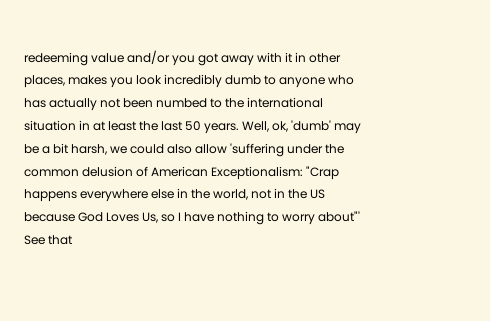redeeming value and/or you got away with it in other places, makes you look incredibly dumb to anyone who has actually not been numbed to the international situation in at least the last 50 years. Well, ok, 'dumb' may be a bit harsh, we could also allow 'suffering under the common delusion of American Exceptionalism: "Crap happens everywhere else in the world, not in the US because God Loves Us, so I have nothing to worry about"' See that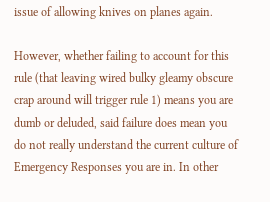issue of allowing knives on planes again.

However, whether failing to account for this rule (that leaving wired bulky gleamy obscure crap around will trigger rule 1) means you are dumb or deluded, said failure does mean you do not really understand the current culture of Emergency Responses you are in. In other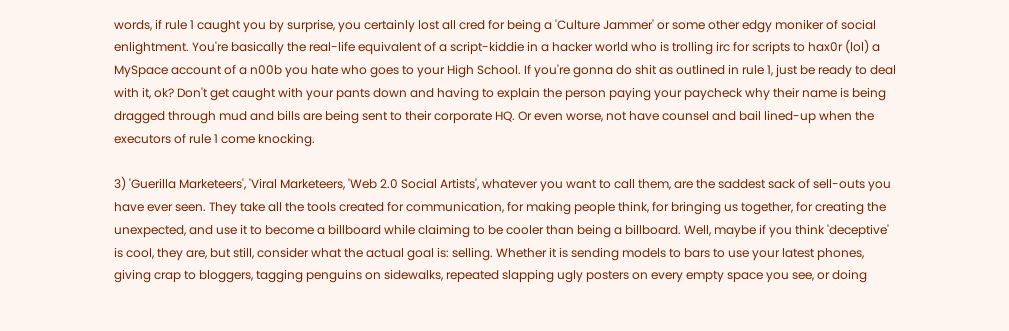words, if rule 1 caught you by surprise, you certainly lost all cred for being a 'Culture Jammer' or some other edgy moniker of social enlightment. You're basically the real-life equivalent of a script-kiddie in a hacker world who is trolling irc for scripts to hax0r (lol) a MySpace account of a n00b you hate who goes to your High School. If you're gonna do shit as outlined in rule 1, just be ready to deal with it, ok? Don't get caught with your pants down and having to explain the person paying your paycheck why their name is being dragged through mud and bills are being sent to their corporate HQ. Or even worse, not have counsel and bail lined-up when the executors of rule 1 come knocking.

3) 'Guerilla Marketeers', 'Viral Marketeers, 'Web 2.0 Social Artists', whatever you want to call them, are the saddest sack of sell-outs you have ever seen. They take all the tools created for communication, for making people think, for bringing us together, for creating the unexpected, and use it to become a billboard while claiming to be cooler than being a billboard. Well, maybe if you think 'deceptive' is cool, they are, but still, consider what the actual goal is: selling. Whether it is sending models to bars to use your latest phones, giving crap to bloggers, tagging penguins on sidewalks, repeated slapping ugly posters on every empty space you see, or doing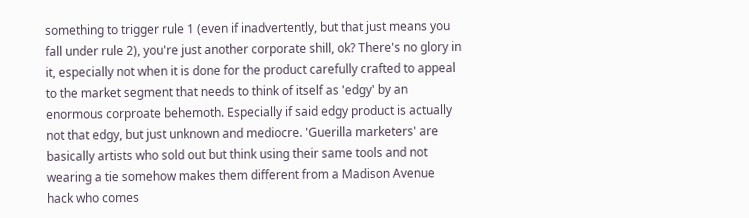something to trigger rule 1 (even if inadvertently, but that just means you fall under rule 2), you're just another corporate shill, ok? There's no glory in it, especially not when it is done for the product carefully crafted to appeal to the market segment that needs to think of itself as 'edgy' by an enormous corproate behemoth. Especially if said edgy product is actually not that edgy, but just unknown and mediocre. 'Guerilla marketers' are basically artists who sold out but think using their same tools and not wearing a tie somehow makes them different from a Madison Avenue hack who comes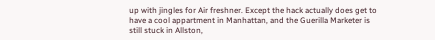up with jingles for Air freshner. Except the hack actually does get to have a cool appartment in Manhattan, and the Guerilla Marketer is still stuck in Allston,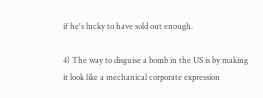if he's lucky to have sold out enough.

4) The way to disguise a bomb in the US is by making it look like a mechanical corporate expression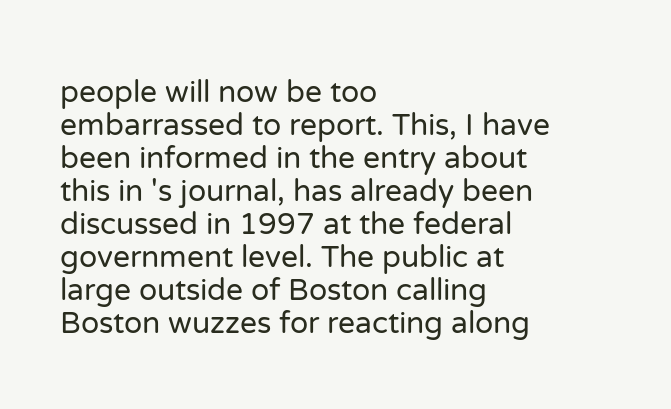people will now be too embarrassed to report. This, I have been informed in the entry about this in 's journal, has already been discussed in 1997 at the federal government level. The public at large outside of Boston calling Boston wuzzes for reacting along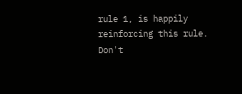rule 1, is happily reinforcing this rule. Don't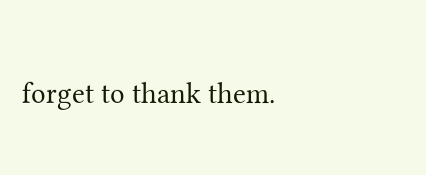forget to thank them.